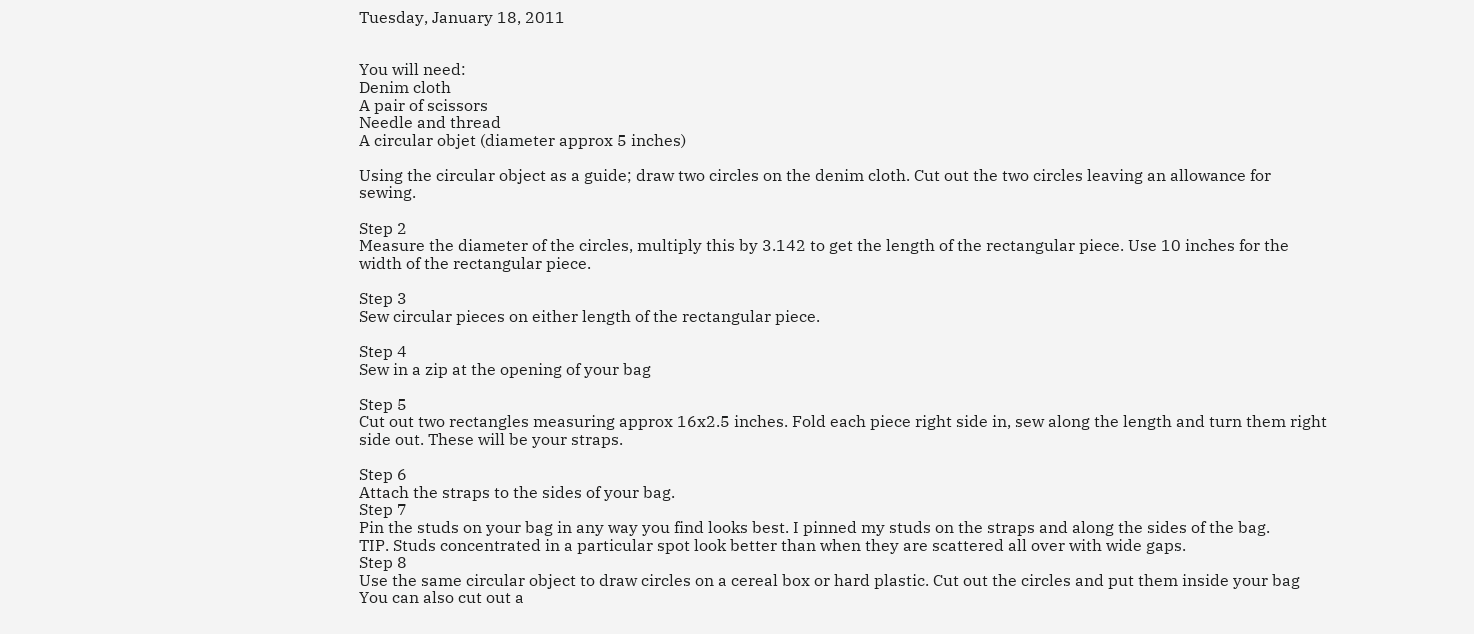Tuesday, January 18, 2011


You will need:
Denim cloth
A pair of scissors
Needle and thread
A circular objet (diameter approx 5 inches)

Using the circular object as a guide; draw two circles on the denim cloth. Cut out the two circles leaving an allowance for sewing.

Step 2
Measure the diameter of the circles, multiply this by 3.142 to get the length of the rectangular piece. Use 10 inches for the width of the rectangular piece.

Step 3
Sew circular pieces on either length of the rectangular piece.

Step 4
Sew in a zip at the opening of your bag

Step 5
Cut out two rectangles measuring approx 16x2.5 inches. Fold each piece right side in, sew along the length and turn them right side out. These will be your straps.

Step 6
Attach the straps to the sides of your bag.
Step 7
Pin the studs on your bag in any way you find looks best. I pinned my studs on the straps and along the sides of the bag.
TIP. Studs concentrated in a particular spot look better than when they are scattered all over with wide gaps.
Step 8
Use the same circular object to draw circles on a cereal box or hard plastic. Cut out the circles and put them inside your bag
You can also cut out a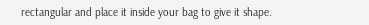rectangular and place it inside your bag to give it shape.